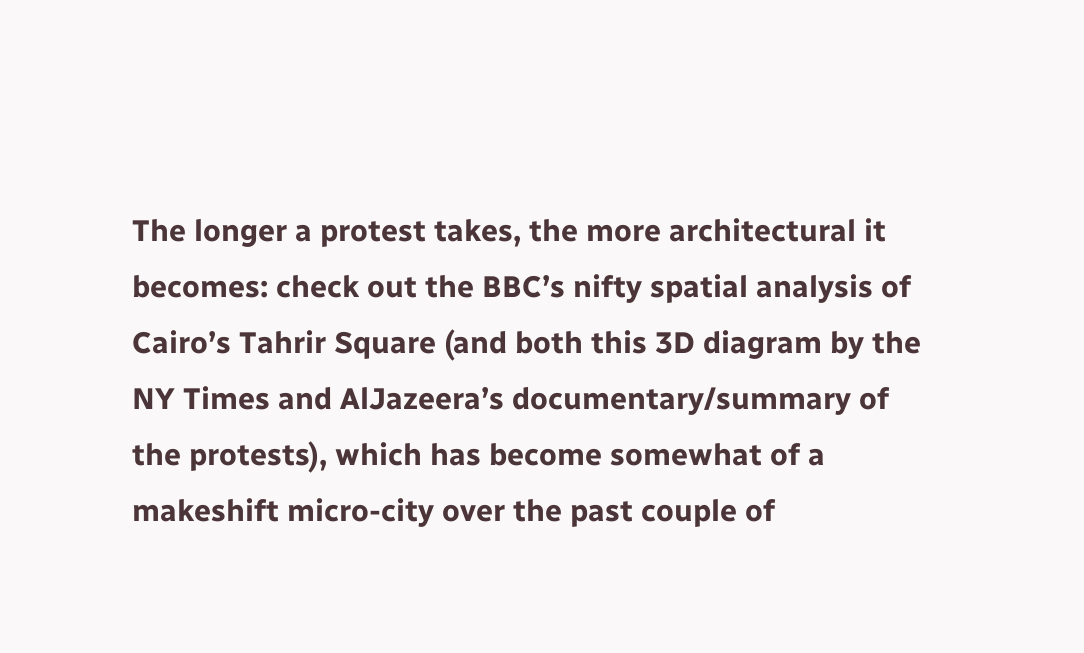The longer a protest takes, the more architectural it becomes: check out the BBC’s nifty spatial analysis of Cairo’s Tahrir Square (and both this 3D diagram by the NY Times and AlJazeera’s documentary/summary of the protests), which has become somewhat of a makeshift micro-city over the past couple of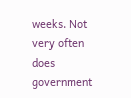weeks. Not very often does government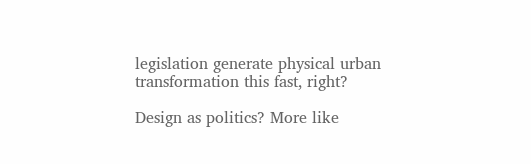legislation generate physical urban transformation this fast, right?

Design as politics? More like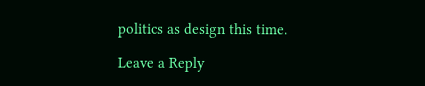politics as design this time.

Leave a Reply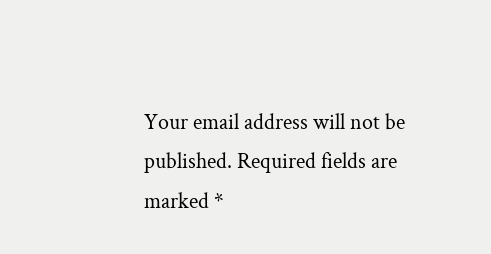Your email address will not be published. Required fields are marked *